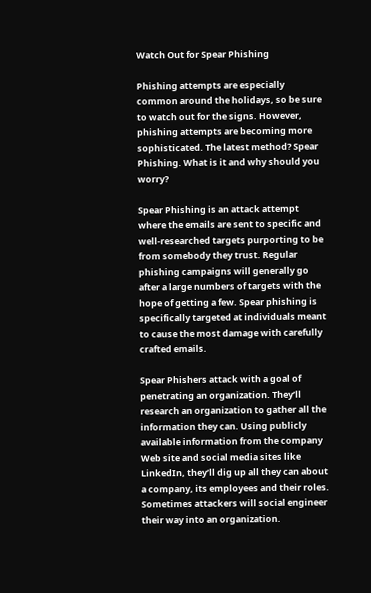Watch Out for Spear Phishing

Phishing attempts are especially common around the holidays, so be sure to watch out for the signs. However, phishing attempts are becoming more sophisticated. The latest method? Spear Phishing. What is it and why should you worry?

Spear Phishing is an attack attempt where the emails are sent to specific and well-researched targets purporting to be from somebody they trust. Regular phishing campaigns will generally go after a large numbers of targets with the hope of getting a few. Spear phishing is specifically targeted at individuals meant to cause the most damage with carefully crafted emails.

Spear Phishers attack with a goal of penetrating an organization. They’ll research an organization to gather all the information they can. Using publicly available information from the company Web site and social media sites like LinkedIn, they’ll dig up all they can about a company, its employees and their roles. Sometimes attackers will social engineer their way into an organization.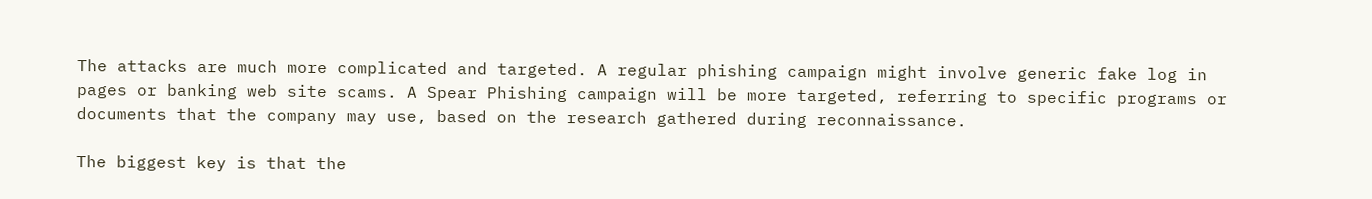The attacks are much more complicated and targeted. A regular phishing campaign might involve generic fake log in pages or banking web site scams. A Spear Phishing campaign will be more targeted, referring to specific programs or documents that the company may use, based on the research gathered during reconnaissance.

The biggest key is that the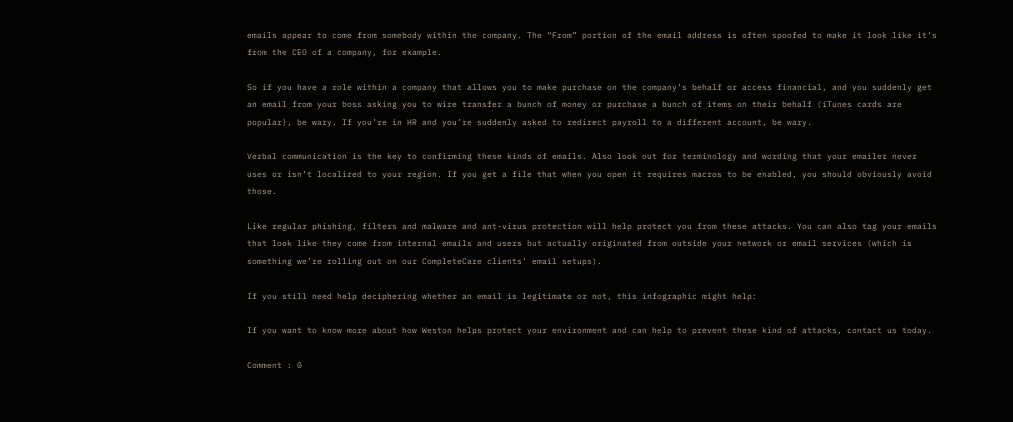emails appear to come from somebody within the company. The “From” portion of the email address is often spoofed to make it look like it’s from the CEO of a company, for example.

So if you have a role within a company that allows you to make purchase on the company’s behalf or access financial, and you suddenly get an email from your boss asking you to wire transfer a bunch of money or purchase a bunch of items on their behalf (iTunes cards are popular), be wary. If you’re in HR and you’re suddenly asked to redirect payroll to a different account, be wary.

Verbal communication is the key to confirming these kinds of emails. Also look out for terminology and wording that your emailer never uses or isn’t localized to your region. If you get a file that when you open it requires macros to be enabled, you should obviously avoid those.

Like regular phishing, filters and malware and ant-virus protection will help protect you from these attacks. You can also tag your emails that look like they come from internal emails and users but actually originated from outside your network or email services (which is something we’re rolling out on our CompleteCare clients’ email setups).

If you still need help deciphering whether an email is legitimate or not, this infographic might help:

If you want to know more about how Weston helps protect your environment and can help to prevent these kind of attacks, contact us today.

Comment : 0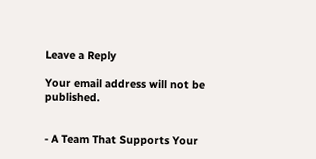Leave a Reply

Your email address will not be published.


- A Team That Supports Your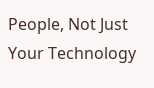People, Not Just Your Technology